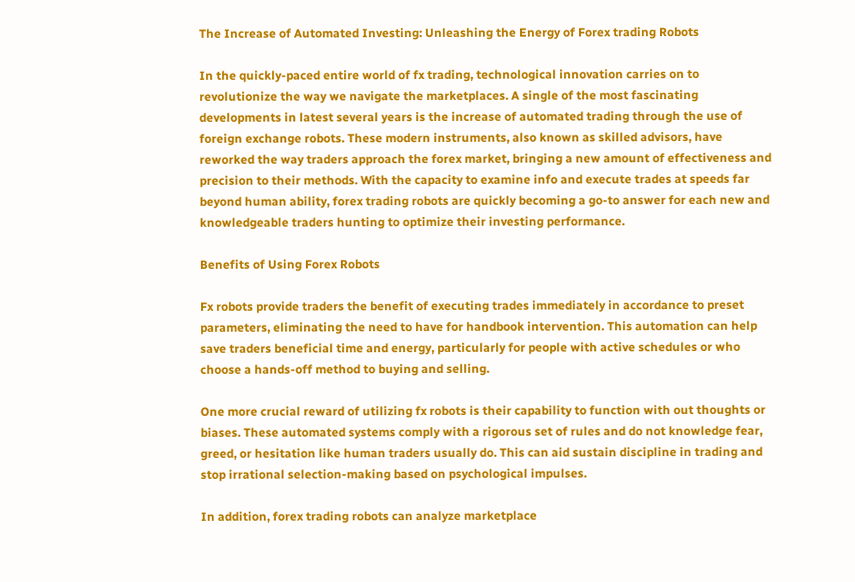The Increase of Automated Investing: Unleashing the Energy of Forex trading Robots

In the quickly-paced entire world of fx trading, technological innovation carries on to revolutionize the way we navigate the marketplaces. A single of the most fascinating developments in latest several years is the increase of automated trading through the use of foreign exchange robots. These modern instruments, also known as skilled advisors, have reworked the way traders approach the forex market, bringing a new amount of effectiveness and precision to their methods. With the capacity to examine info and execute trades at speeds far beyond human ability, forex trading robots are quickly becoming a go-to answer for each new and knowledgeable traders hunting to optimize their investing performance.

Benefits of Using Forex Robots

Fx robots provide traders the benefit of executing trades immediately in accordance to preset parameters, eliminating the need to have for handbook intervention. This automation can help save traders beneficial time and energy, particularly for people with active schedules or who choose a hands-off method to buying and selling.

One more crucial reward of utilizing fx robots is their capability to function with out thoughts or biases. These automated systems comply with a rigorous set of rules and do not knowledge fear, greed, or hesitation like human traders usually do. This can aid sustain discipline in trading and stop irrational selection-making based on psychological impulses.

In addition, forex trading robots can analyze marketplace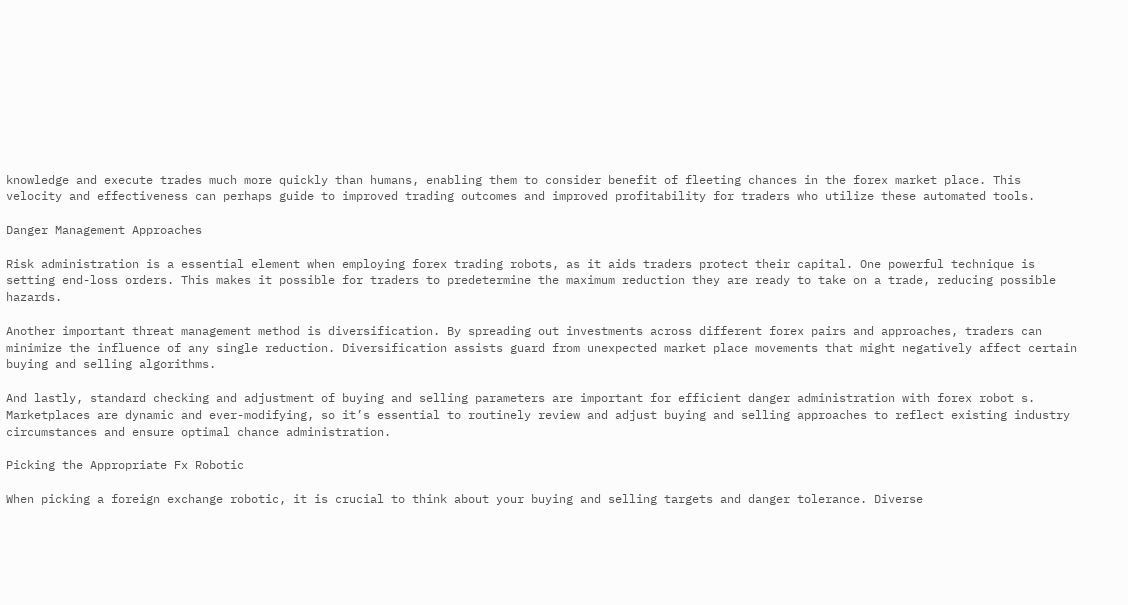knowledge and execute trades much more quickly than humans, enabling them to consider benefit of fleeting chances in the forex market place. This velocity and effectiveness can perhaps guide to improved trading outcomes and improved profitability for traders who utilize these automated tools.

Danger Management Approaches

Risk administration is a essential element when employing forex trading robots, as it aids traders protect their capital. One powerful technique is setting end-loss orders. This makes it possible for traders to predetermine the maximum reduction they are ready to take on a trade, reducing possible hazards.

Another important threat management method is diversification. By spreading out investments across different forex pairs and approaches, traders can minimize the influence of any single reduction. Diversification assists guard from unexpected market place movements that might negatively affect certain buying and selling algorithms.

And lastly, standard checking and adjustment of buying and selling parameters are important for efficient danger administration with forex robot s. Marketplaces are dynamic and ever-modifying, so it’s essential to routinely review and adjust buying and selling approaches to reflect existing industry circumstances and ensure optimal chance administration.

Picking the Appropriate Fx Robotic

When picking a foreign exchange robotic, it is crucial to think about your buying and selling targets and danger tolerance. Diverse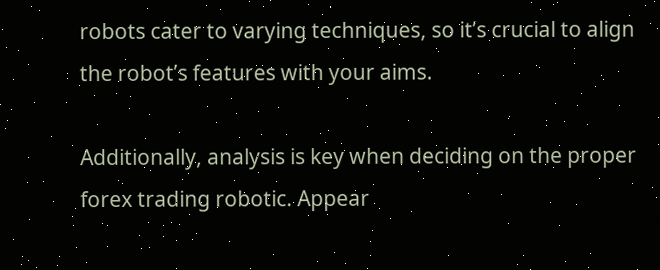robots cater to varying techniques, so it’s crucial to align the robot’s features with your aims.

Additionally, analysis is key when deciding on the proper forex trading robotic. Appear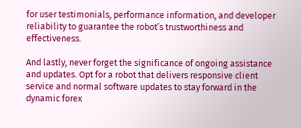for user testimonials, performance information, and developer reliability to guarantee the robot’s trustworthiness and effectiveness.

And lastly, never forget the significance of ongoing assistance and updates. Opt for a robot that delivers responsive client service and normal software updates to stay forward in the dynamic forex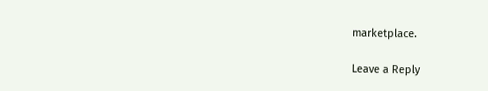marketplace.

Leave a Reply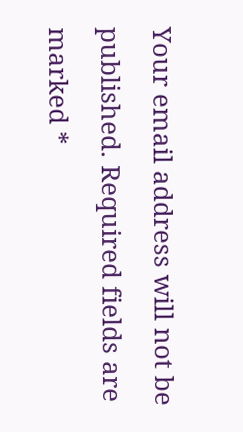Your email address will not be published. Required fields are marked *